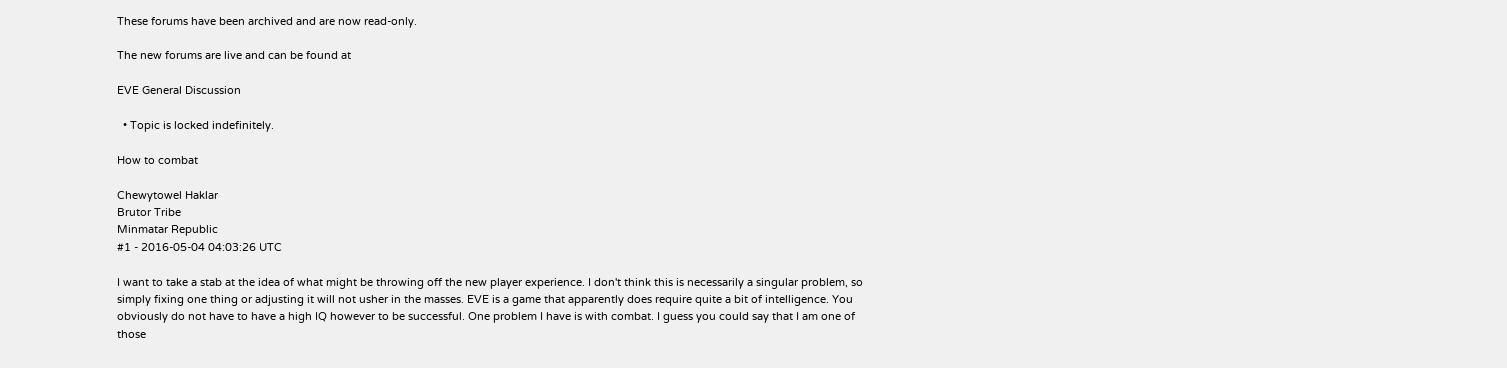These forums have been archived and are now read-only.

The new forums are live and can be found at

EVE General Discussion

  • Topic is locked indefinitely.

How to combat

Chewytowel Haklar
Brutor Tribe
Minmatar Republic
#1 - 2016-05-04 04:03:26 UTC

I want to take a stab at the idea of what might be throwing off the new player experience. I don't think this is necessarily a singular problem, so simply fixing one thing or adjusting it will not usher in the masses. EVE is a game that apparently does require quite a bit of intelligence. You obviously do not have to have a high IQ however to be successful. One problem I have is with combat. I guess you could say that I am one of those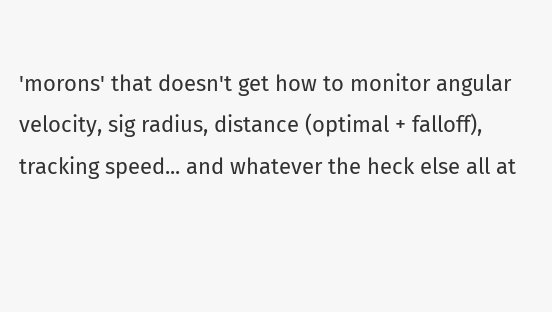'morons' that doesn't get how to monitor angular velocity, sig radius, distance (optimal + falloff), tracking speed... and whatever the heck else all at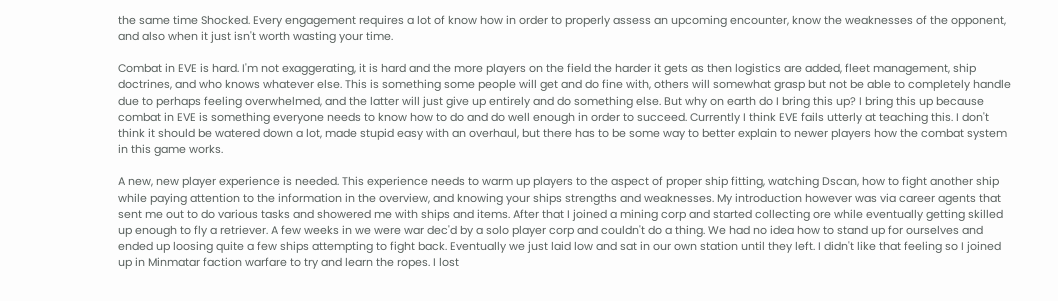the same time Shocked. Every engagement requires a lot of know how in order to properly assess an upcoming encounter, know the weaknesses of the opponent, and also when it just isn't worth wasting your time.

Combat in EVE is hard. I'm not exaggerating, it is hard and the more players on the field the harder it gets as then logistics are added, fleet management, ship doctrines, and who knows whatever else. This is something some people will get and do fine with, others will somewhat grasp but not be able to completely handle due to perhaps feeling overwhelmed, and the latter will just give up entirely and do something else. But why on earth do I bring this up? I bring this up because combat in EVE is something everyone needs to know how to do and do well enough in order to succeed. Currently I think EVE fails utterly at teaching this. I don't think it should be watered down a lot, made stupid easy with an overhaul, but there has to be some way to better explain to newer players how the combat system in this game works.

A new, new player experience is needed. This experience needs to warm up players to the aspect of proper ship fitting, watching Dscan, how to fight another ship while paying attention to the information in the overview, and knowing your ships strengths and weaknesses. My introduction however was via career agents that sent me out to do various tasks and showered me with ships and items. After that I joined a mining corp and started collecting ore while eventually getting skilled up enough to fly a retriever. A few weeks in we were war dec'd by a solo player corp and couldn't do a thing. We had no idea how to stand up for ourselves and ended up loosing quite a few ships attempting to fight back. Eventually we just laid low and sat in our own station until they left. I didn't like that feeling so I joined up in Minmatar faction warfare to try and learn the ropes. I lost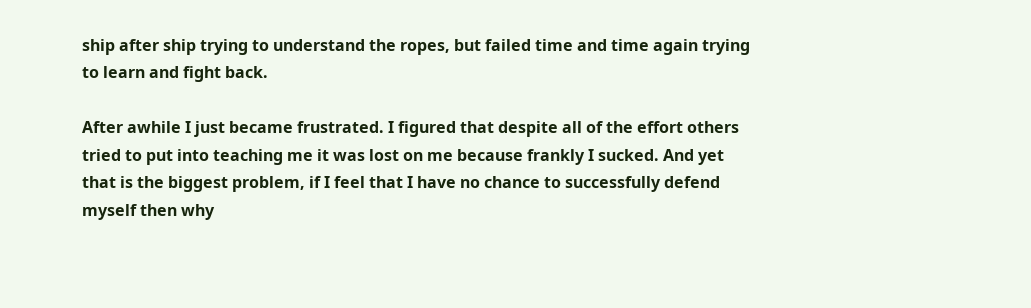ship after ship trying to understand the ropes, but failed time and time again trying to learn and fight back.

After awhile I just became frustrated. I figured that despite all of the effort others tried to put into teaching me it was lost on me because frankly I sucked. And yet that is the biggest problem, if I feel that I have no chance to successfully defend myself then why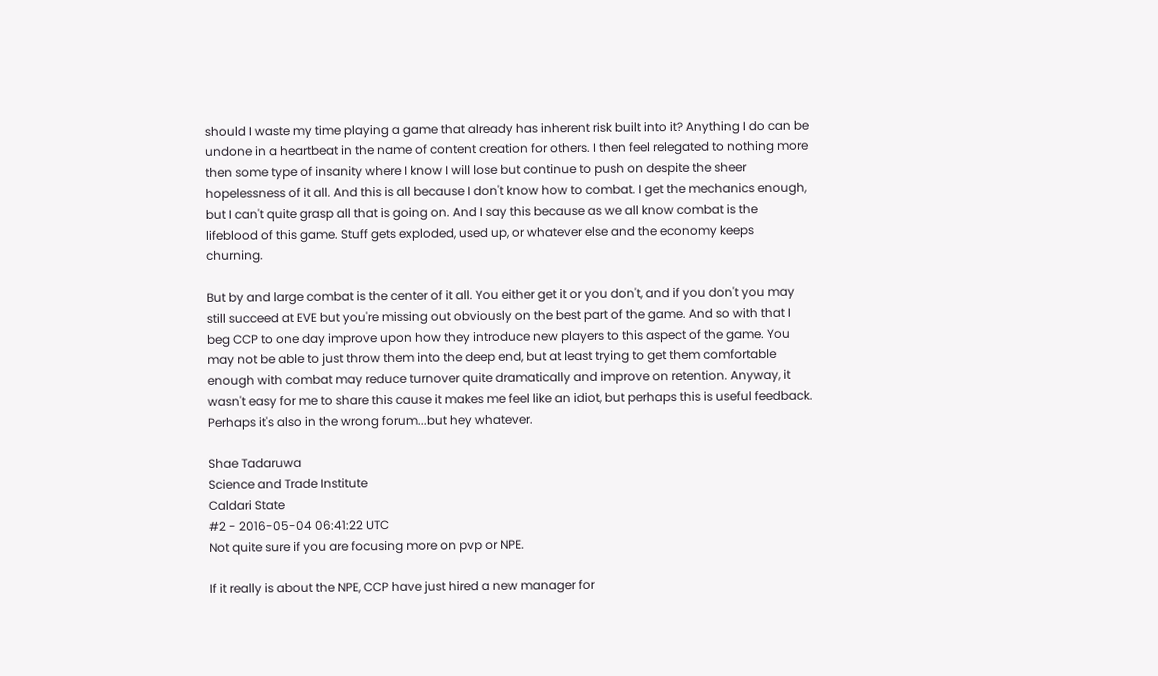should I waste my time playing a game that already has inherent risk built into it? Anything I do can be undone in a heartbeat in the name of content creation for others. I then feel relegated to nothing more then some type of insanity where I know I will lose but continue to push on despite the sheer hopelessness of it all. And this is all because I don't know how to combat. I get the mechanics enough, but I can't quite grasp all that is going on. And I say this because as we all know combat is the lifeblood of this game. Stuff gets exploded, used up, or whatever else and the economy keeps churning.

But by and large combat is the center of it all. You either get it or you don't, and if you don't you may still succeed at EVE but you're missing out obviously on the best part of the game. And so with that I beg CCP to one day improve upon how they introduce new players to this aspect of the game. You may not be able to just throw them into the deep end, but at least trying to get them comfortable enough with combat may reduce turnover quite dramatically and improve on retention. Anyway, it wasn't easy for me to share this cause it makes me feel like an idiot, but perhaps this is useful feedback. Perhaps it's also in the wrong forum...but hey whatever.

Shae Tadaruwa
Science and Trade Institute
Caldari State
#2 - 2016-05-04 06:41:22 UTC
Not quite sure if you are focusing more on pvp or NPE.

If it really is about the NPE, CCP have just hired a new manager for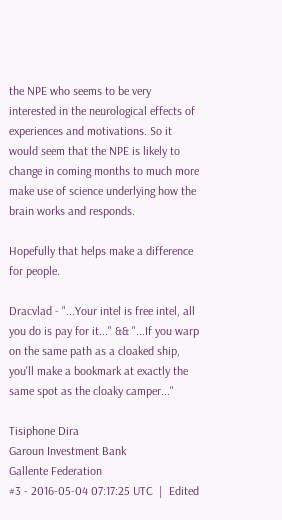the NPE who seems to be very interested in the neurological effects of experiences and motivations. So it would seem that the NPE is likely to change in coming months to much more make use of science underlying how the brain works and responds.

Hopefully that helps make a difference for people.

Dracvlad - "...Your intel is free intel, all you do is pay for it..." && "...If you warp on the same path as a cloaked ship, you'll make a bookmark at exactly the same spot as the cloaky camper..."

Tisiphone Dira
Garoun Investment Bank
Gallente Federation
#3 - 2016-05-04 07:17:25 UTC  |  Edited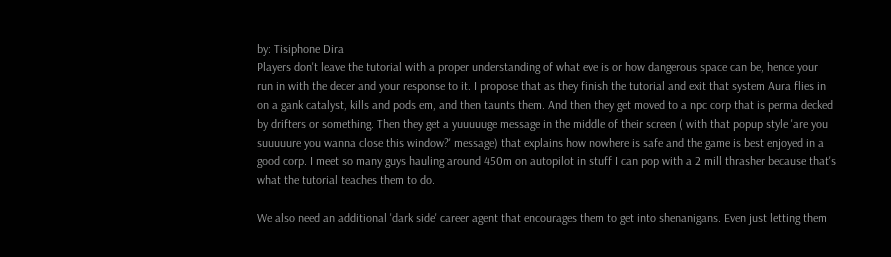by: Tisiphone Dira
Players don't leave the tutorial with a proper understanding of what eve is or how dangerous space can be, hence your run in with the decer and your response to it. I propose that as they finish the tutorial and exit that system Aura flies in on a gank catalyst, kills and pods em, and then taunts them. And then they get moved to a npc corp that is perma decked by drifters or something. Then they get a yuuuuuge message in the middle of their screen ( with that popup style 'are you suuuuure you wanna close this window?' message) that explains how nowhere is safe and the game is best enjoyed in a good corp. I meet so many guys hauling around 450m on autopilot in stuff I can pop with a 2 mill thrasher because that's what the tutorial teaches them to do.

We also need an additional 'dark side' career agent that encourages them to get into shenanigans. Even just letting them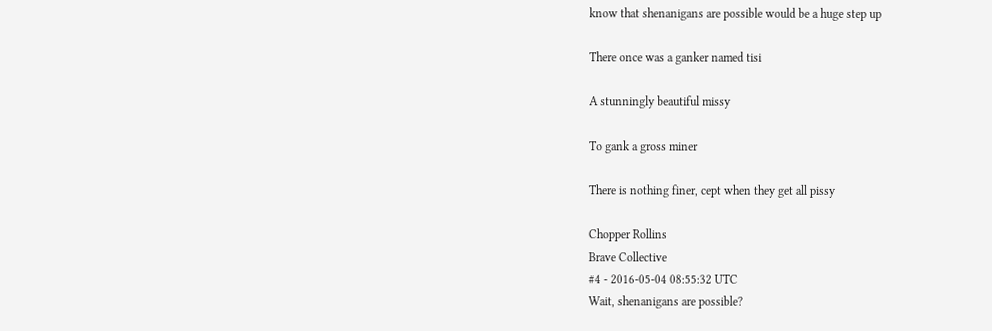know that shenanigans are possible would be a huge step up

There once was a ganker named tisi

A stunningly beautiful missy

To gank a gross miner

There is nothing finer, cept when they get all pissy

Chopper Rollins
Brave Collective
#4 - 2016-05-04 08:55:32 UTC
Wait, shenanigans are possible?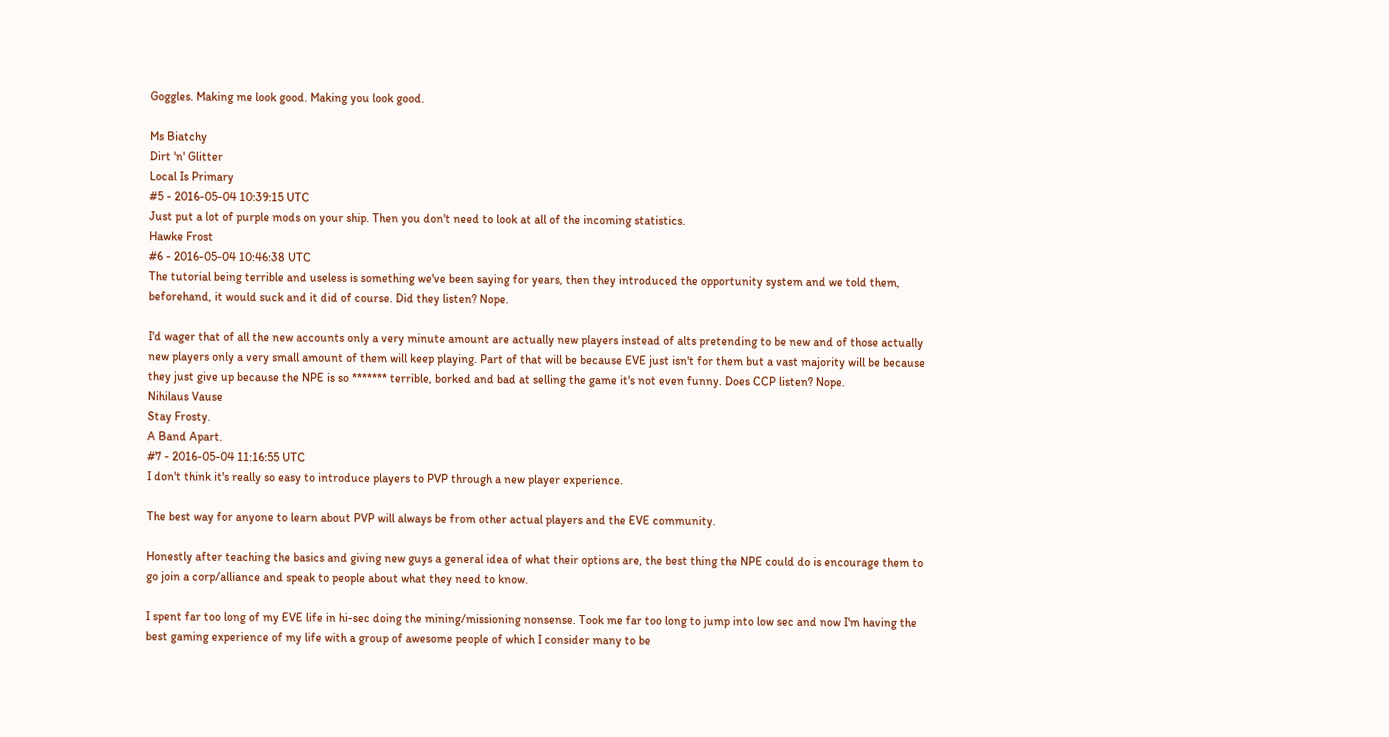Goggles. Making me look good. Making you look good.

Ms Biatchy
Dirt 'n' Glitter
Local Is Primary
#5 - 2016-05-04 10:39:15 UTC
Just put a lot of purple mods on your ship. Then you don't need to look at all of the incoming statistics.
Hawke Frost
#6 - 2016-05-04 10:46:38 UTC
The tutorial being terrible and useless is something we've been saying for years, then they introduced the opportunity system and we told them, beforehand, it would suck and it did of course. Did they listen? Nope.

I'd wager that of all the new accounts only a very minute amount are actually new players instead of alts pretending to be new and of those actually new players only a very small amount of them will keep playing. Part of that will be because EVE just isn't for them but a vast majority will be because they just give up because the NPE is so ******* terrible, borked and bad at selling the game it's not even funny. Does CCP listen? Nope.
Nihilaus Vause
Stay Frosty.
A Band Apart.
#7 - 2016-05-04 11:16:55 UTC
I don't think it's really so easy to introduce players to PVP through a new player experience.

The best way for anyone to learn about PVP will always be from other actual players and the EVE community.

Honestly after teaching the basics and giving new guys a general idea of what their options are, the best thing the NPE could do is encourage them to go join a corp/alliance and speak to people about what they need to know.

I spent far too long of my EVE life in hi-sec doing the mining/missioning nonsense. Took me far too long to jump into low sec and now I'm having the best gaming experience of my life with a group of awesome people of which I consider many to be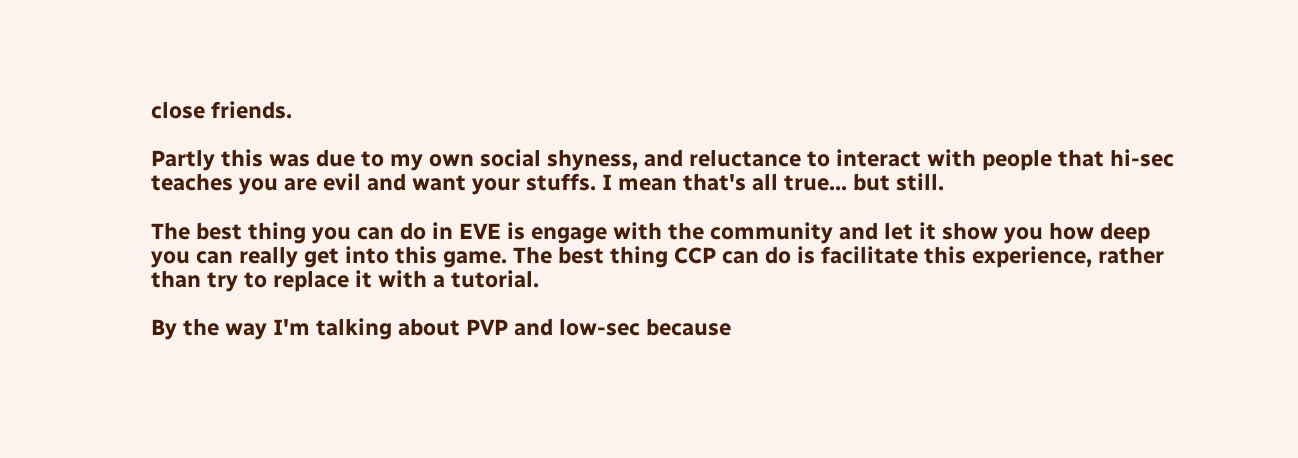close friends.

Partly this was due to my own social shyness, and reluctance to interact with people that hi-sec teaches you are evil and want your stuffs. I mean that's all true... but still.

The best thing you can do in EVE is engage with the community and let it show you how deep you can really get into this game. The best thing CCP can do is facilitate this experience, rather than try to replace it with a tutorial.

By the way I'm talking about PVP and low-sec because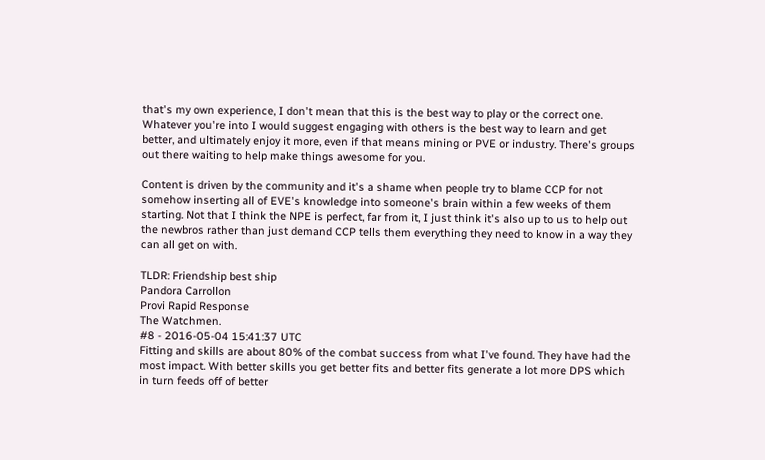that's my own experience, I don't mean that this is the best way to play or the correct one. Whatever you're into I would suggest engaging with others is the best way to learn and get better, and ultimately enjoy it more, even if that means mining or PVE or industry. There's groups out there waiting to help make things awesome for you.

Content is driven by the community and it's a shame when people try to blame CCP for not somehow inserting all of EVE's knowledge into someone's brain within a few weeks of them starting. Not that I think the NPE is perfect, far from it, I just think it's also up to us to help out the newbros rather than just demand CCP tells them everything they need to know in a way they can all get on with.

TLDR: Friendship best ship
Pandora Carrollon
Provi Rapid Response
The Watchmen.
#8 - 2016-05-04 15:41:37 UTC
Fitting and skills are about 80% of the combat success from what I've found. They have had the most impact. With better skills you get better fits and better fits generate a lot more DPS which in turn feeds off of better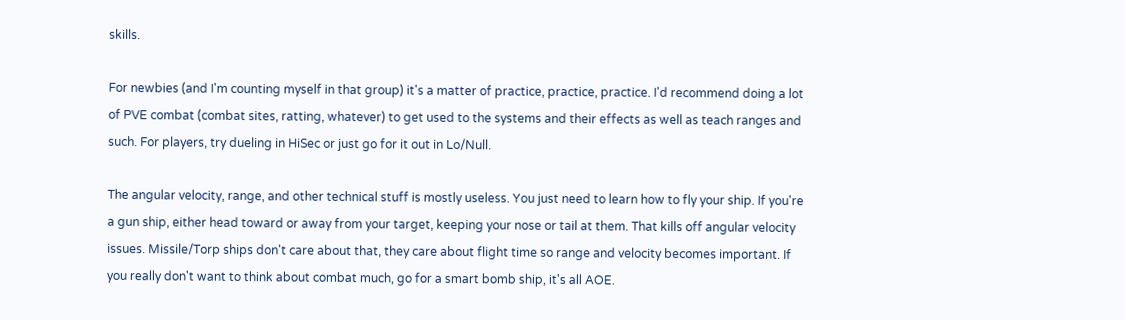skills.

For newbies (and I'm counting myself in that group) it's a matter of practice, practice, practice. I'd recommend doing a lot of PVE combat (combat sites, ratting, whatever) to get used to the systems and their effects as well as teach ranges and such. For players, try dueling in HiSec or just go for it out in Lo/Null.

The angular velocity, range, and other technical stuff is mostly useless. You just need to learn how to fly your ship. If you're a gun ship, either head toward or away from your target, keeping your nose or tail at them. That kills off angular velocity issues. Missile/Torp ships don't care about that, they care about flight time so range and velocity becomes important. If you really don't want to think about combat much, go for a smart bomb ship, it's all AOE.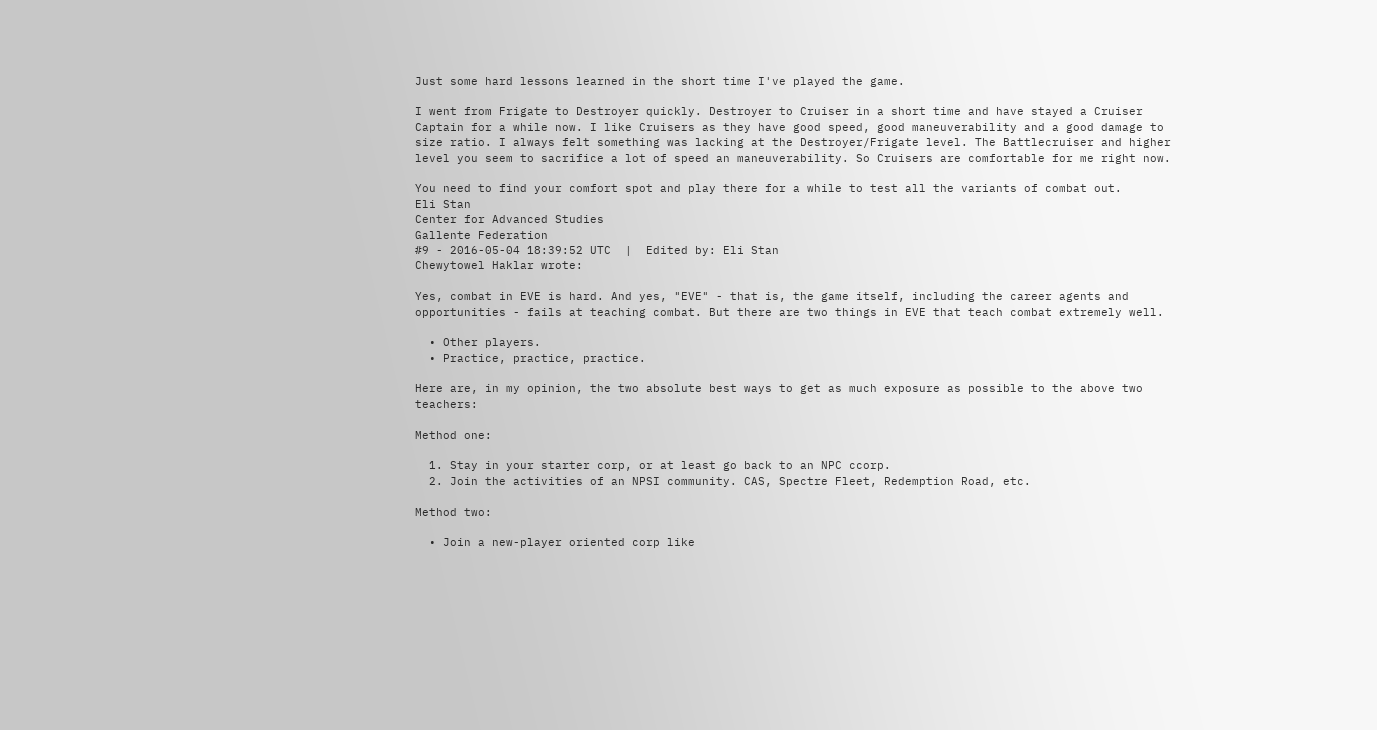Just some hard lessons learned in the short time I've played the game.

I went from Frigate to Destroyer quickly. Destroyer to Cruiser in a short time and have stayed a Cruiser Captain for a while now. I like Cruisers as they have good speed, good maneuverability and a good damage to size ratio. I always felt something was lacking at the Destroyer/Frigate level. The Battlecruiser and higher level you seem to sacrifice a lot of speed an maneuverability. So Cruisers are comfortable for me right now.

You need to find your comfort spot and play there for a while to test all the variants of combat out.
Eli Stan
Center for Advanced Studies
Gallente Federation
#9 - 2016-05-04 18:39:52 UTC  |  Edited by: Eli Stan
Chewytowel Haklar wrote:

Yes, combat in EVE is hard. And yes, "EVE" - that is, the game itself, including the career agents and opportunities - fails at teaching combat. But there are two things in EVE that teach combat extremely well.

  • Other players.
  • Practice, practice, practice.

Here are, in my opinion, the two absolute best ways to get as much exposure as possible to the above two teachers:

Method one:

  1. Stay in your starter corp, or at least go back to an NPC ccorp.
  2. Join the activities of an NPSI community. CAS, Spectre Fleet, Redemption Road, etc.

Method two:

  • Join a new-player oriented corp like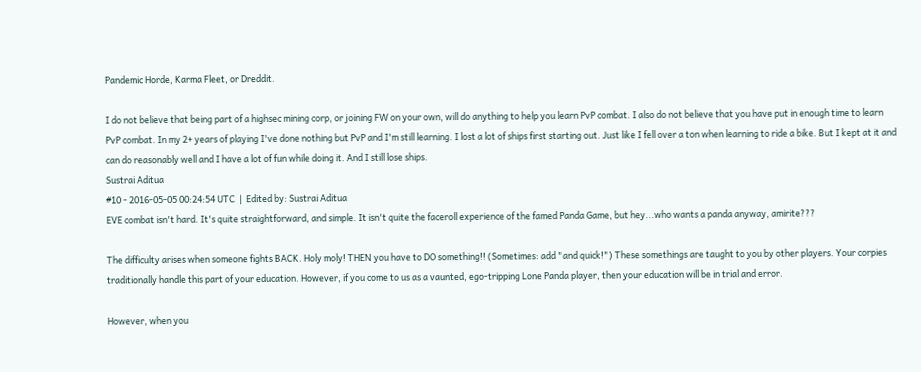Pandemic Horde, Karma Fleet, or Dreddit.

I do not believe that being part of a highsec mining corp, or joining FW on your own, will do anything to help you learn PvP combat. I also do not believe that you have put in enough time to learn PvP combat. In my 2+ years of playing I've done nothing but PvP and I'm still learning. I lost a lot of ships first starting out. Just like I fell over a ton when learning to ride a bike. But I kept at it and can do reasonably well and I have a lot of fun while doing it. And I still lose ships.
Sustrai Aditua
#10 - 2016-05-05 00:24:54 UTC  |  Edited by: Sustrai Aditua
EVE combat isn't hard. It's quite straightforward, and simple. It isn't quite the faceroll experience of the famed Panda Game, but hey...who wants a panda anyway, amirite???

The difficulty arises when someone fights BACK. Holy moly! THEN you have to DO something!! (Sometimes: add "and quick!") These somethings are taught to you by other players. Your corpies traditionally handle this part of your education. However, if you come to us as a vaunted, ego-tripping Lone Panda player, then your education will be in trial and error.

However, when you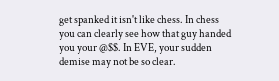get spanked it isn't like chess. In chess you can clearly see how that guy handed you your @$$. In EVE, your sudden demise may not be so clear.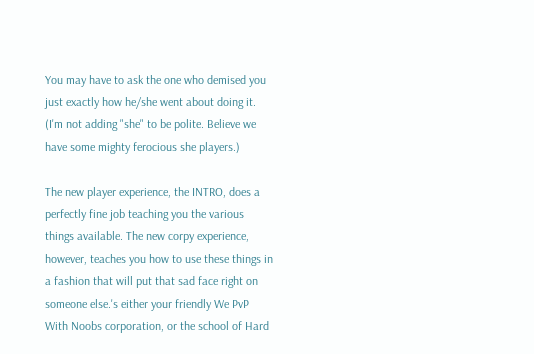You may have to ask the one who demised you just exactly how he/she went about doing it. (I'm not adding "she" to be polite. Believe we have some mighty ferocious she players.)

The new player experience, the INTRO, does a perfectly fine job teaching you the various things available. The new corpy experience, however, teaches you how to use these things in a fashion that will put that sad face right on someone else.'s either your friendly We PvP With Noobs corporation, or the school of Hard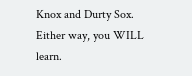Knox and Durty Sox.
Either way, you WILL learn.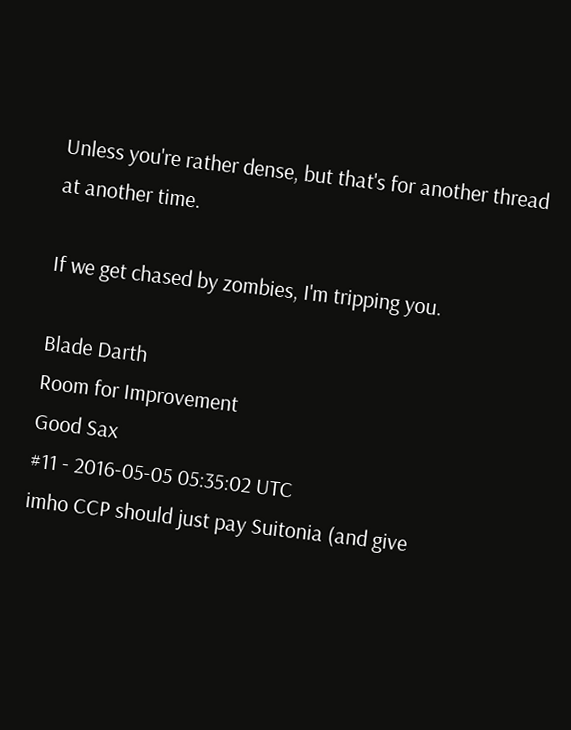Unless you're rather dense, but that's for another thread at another time.

If we get chased by zombies, I'm tripping you.

Blade Darth
Room for Improvement
Good Sax
#11 - 2016-05-05 05:35:02 UTC
imho CCP should just pay Suitonia (and give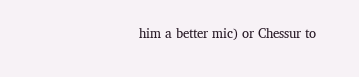him a better mic) or Chessur to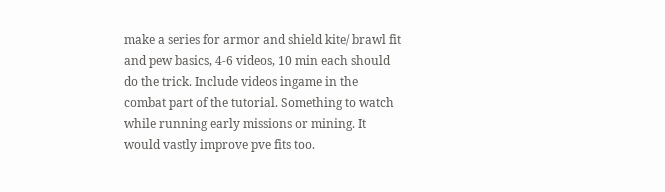make a series for armor and shield kite/ brawl fit and pew basics, 4-6 videos, 10 min each should do the trick. Include videos ingame in the combat part of the tutorial. Something to watch while running early missions or mining. It would vastly improve pve fits too.